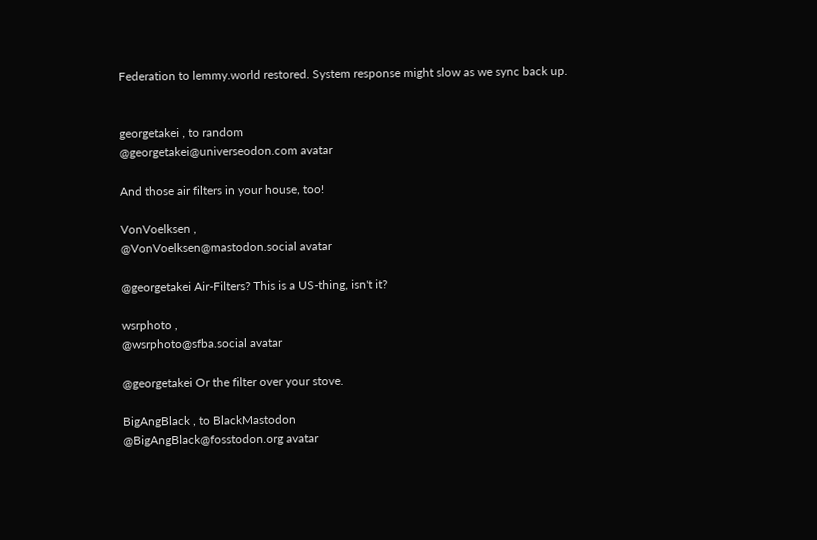Federation to lemmy.world restored. System response might slow as we sync back up.


georgetakei , to random
@georgetakei@universeodon.com avatar

And those air filters in your house, too!

VonVoelksen ,
@VonVoelksen@mastodon.social avatar

@georgetakei Air-Filters? This is a US-thing, isn't it?

wsrphoto ,
@wsrphoto@sfba.social avatar

@georgetakei Or the filter over your stove.

BigAngBlack , to BlackMastodon
@BigAngBlack@fosstodon.org avatar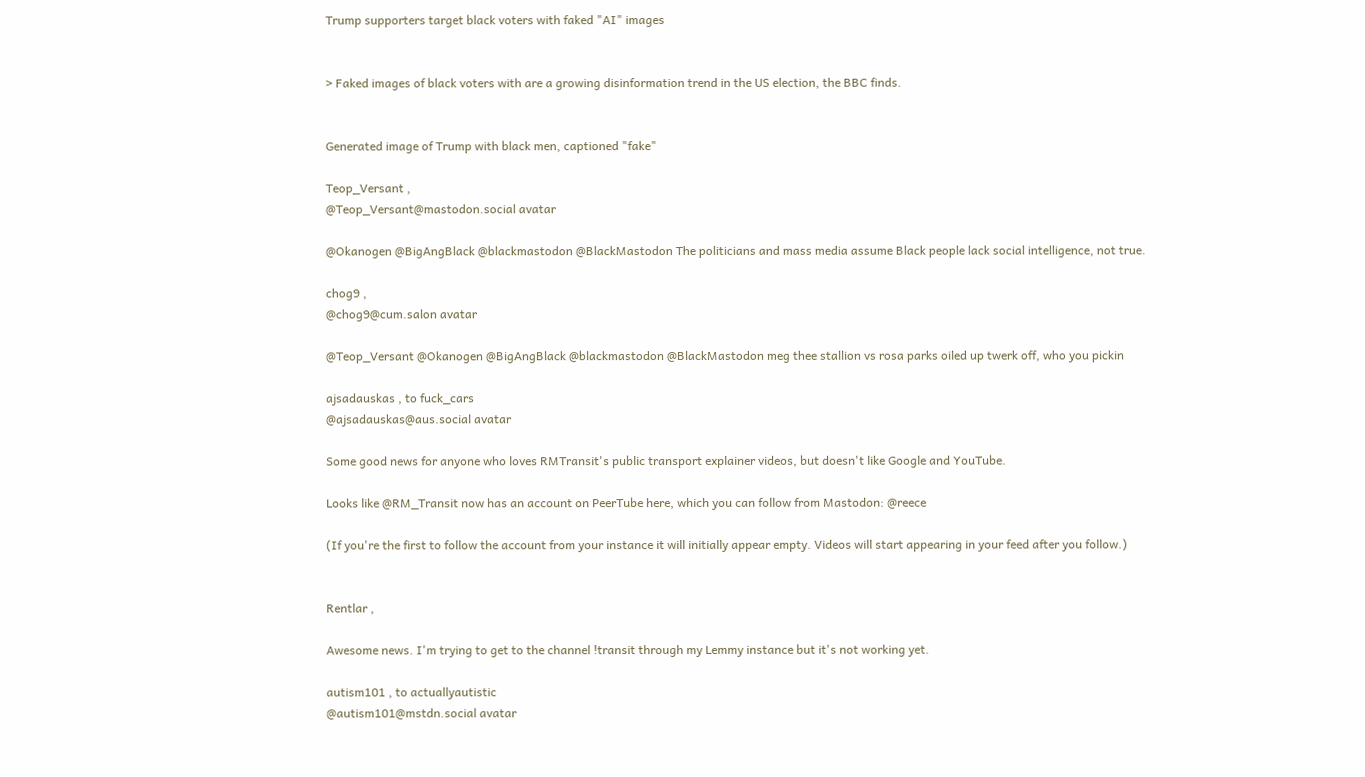Trump supporters target black voters with faked "AI" images


> Faked images of black voters with are a growing disinformation trend in the US election, the BBC finds.


Generated image of Trump with black men, captioned "fake"

Teop_Versant ,
@Teop_Versant@mastodon.social avatar

@Okanogen @BigAngBlack @blackmastodon @BlackMastodon The politicians and mass media assume Black people lack social intelligence, not true.

chog9 ,
@chog9@cum.salon avatar

@Teop_Versant @Okanogen @BigAngBlack @blackmastodon @BlackMastodon meg thee stallion vs rosa parks oiled up twerk off, who you pickin

ajsadauskas , to fuck_cars
@ajsadauskas@aus.social avatar

Some good news for anyone who loves RMTransit's public transport explainer videos, but doesn't like Google and YouTube.

Looks like @RM_Transit now has an account on PeerTube here, which you can follow from Mastodon: @reece

(If you're the first to follow the account from your instance it will initially appear empty. Videos will start appearing in your feed after you follow.)


Rentlar ,

Awesome news. I'm trying to get to the channel !transit through my Lemmy instance but it's not working yet.

autism101 , to actuallyautistic
@autism101@mstdn.social avatar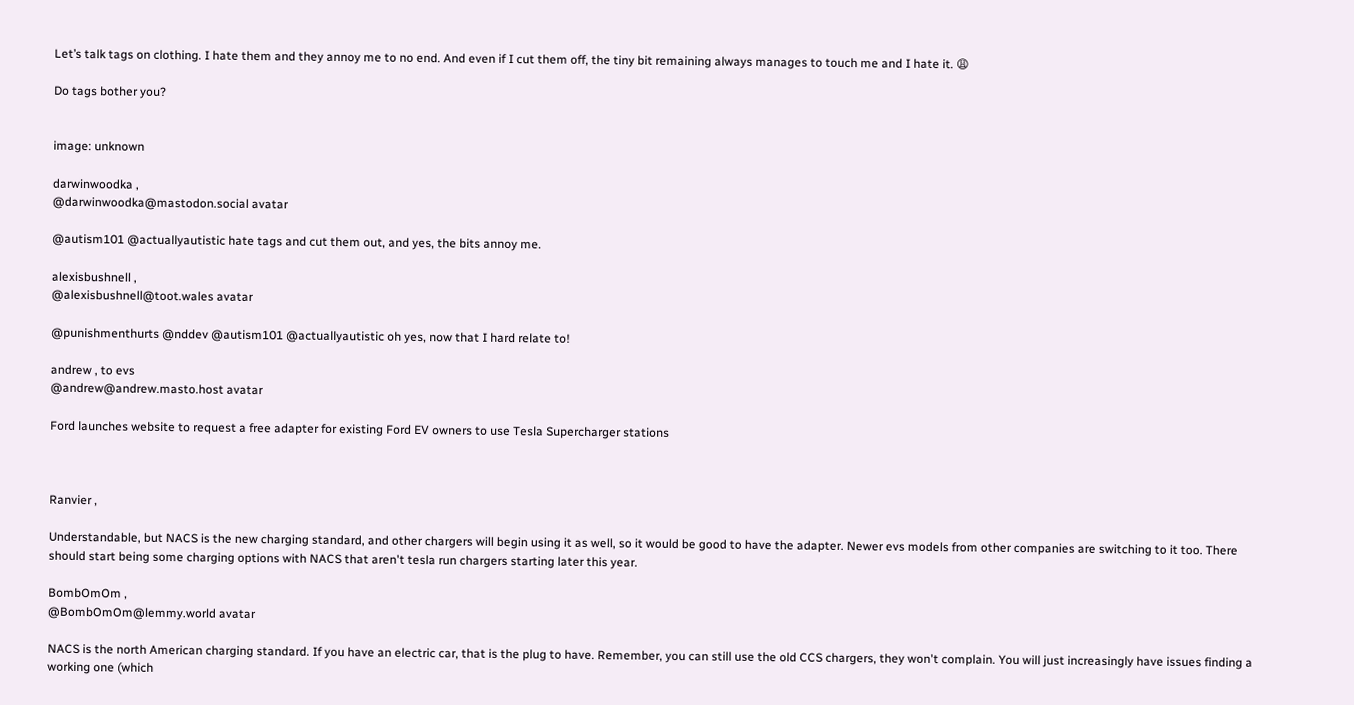Let’s talk tags on clothing. I hate them and they annoy me to no end. And even if I cut them off, the tiny bit remaining always manages to touch me and I hate it. 😩

Do tags bother you?


image: unknown

darwinwoodka ,
@darwinwoodka@mastodon.social avatar

@autism101 @actuallyautistic hate tags and cut them out, and yes, the bits annoy me.

alexisbushnell ,
@alexisbushnell@toot.wales avatar

@punishmenthurts @nddev @autism101 @actuallyautistic oh yes, now that I hard relate to!

andrew , to evs
@andrew@andrew.masto.host avatar

Ford launches website to request a free adapter for existing Ford EV owners to use Tesla Supercharger stations



Ranvier ,

Understandable, but NACS is the new charging standard, and other chargers will begin using it as well, so it would be good to have the adapter. Newer evs models from other companies are switching to it too. There should start being some charging options with NACS that aren't tesla run chargers starting later this year.

BombOmOm ,
@BombOmOm@lemmy.world avatar

NACS is the north American charging standard. If you have an electric car, that is the plug to have. Remember, you can still use the old CCS chargers, they won't complain. You will just increasingly have issues finding a working one (which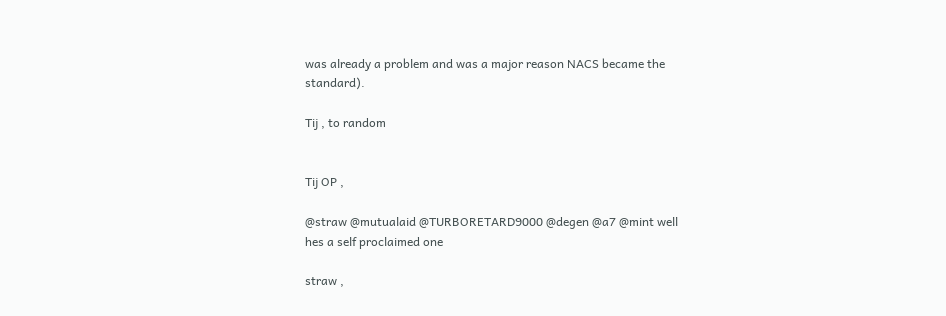was already a problem and was a major reason NACS became the standard).

Tij , to random


Tij OP ,

@straw @mutualaid @TURBORETARD9000 @degen @a7 @mint well hes a self proclaimed one

straw ,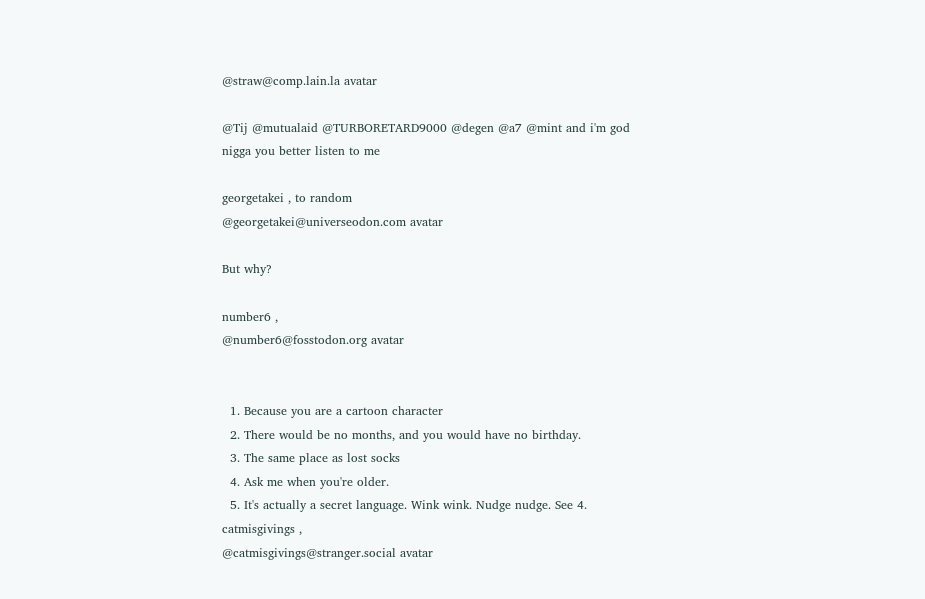@straw@comp.lain.la avatar

@Tij @mutualaid @TURBORETARD9000 @degen @a7 @mint and i'm god nigga you better listen to me

georgetakei , to random
@georgetakei@universeodon.com avatar

But why?

number6 ,
@number6@fosstodon.org avatar


  1. Because you are a cartoon character
  2. There would be no months, and you would have no birthday.
  3. The same place as lost socks
  4. Ask me when you're older.
  5. It's actually a secret language. Wink wink. Nudge nudge. See 4.
catmisgivings ,
@catmisgivings@stranger.social avatar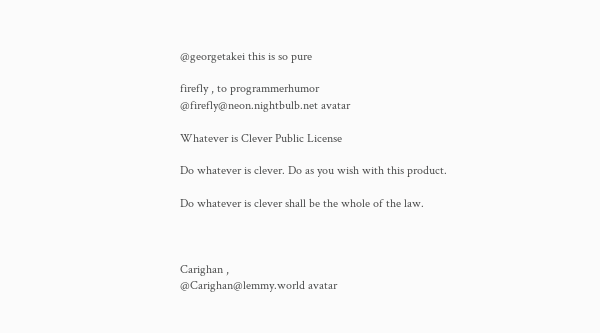@georgetakei this is so pure

firefly , to programmerhumor
@firefly@neon.nightbulb.net avatar

Whatever is Clever Public License

Do whatever is clever. Do as you wish with this product.

Do whatever is clever shall be the whole of the law.



Carighan ,
@Carighan@lemmy.world avatar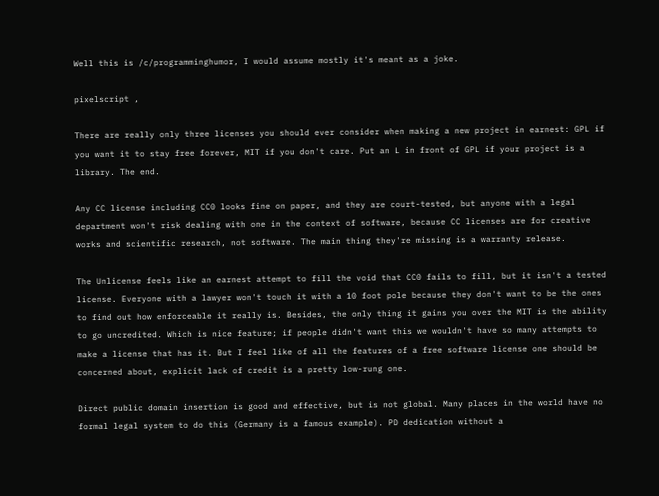Well this is /c/programminghumor, I would assume mostly it's meant as a joke.

pixelscript ,

There are really only three licenses you should ever consider when making a new project in earnest: GPL if you want it to stay free forever, MIT if you don't care. Put an L in front of GPL if your project is a library. The end.

Any CC license including CC0 looks fine on paper, and they are court-tested, but anyone with a legal department won't risk dealing with one in the context of software, because CC licenses are for creative works and scientific research, not software. The main thing they're missing is a warranty release.

The Unlicense feels like an earnest attempt to fill the void that CC0 fails to fill, but it isn't a tested license. Everyone with a lawyer won't touch it with a 10 foot pole because they don't want to be the ones to find out how enforceable it really is. Besides, the only thing it gains you over the MIT is the ability to go uncredited. Which is nice feature; if people didn't want this we wouldn't have so many attempts to make a license that has it. But I feel like of all the features of a free software license one should be concerned about, explicit lack of credit is a pretty low-rung one.

Direct public domain insertion is good and effective, but is not global. Many places in the world have no formal legal system to do this (Germany is a famous example). PD dedication without a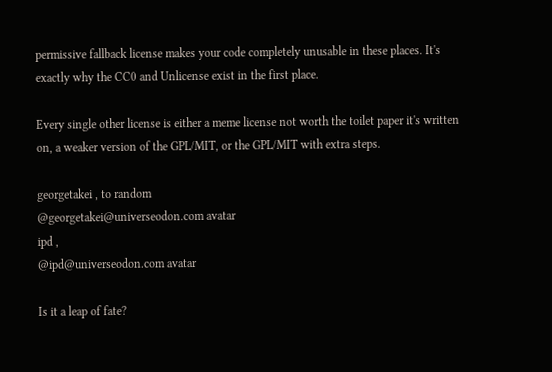permissive fallback license makes your code completely unusable in these places. It's exactly why the CC0 and Unlicense exist in the first place.

Every single other license is either a meme license not worth the toilet paper it's written on, a weaker version of the GPL/MIT, or the GPL/MIT with extra steps.

georgetakei , to random
@georgetakei@universeodon.com avatar
ipd ,
@ipd@universeodon.com avatar

Is it a leap of fate?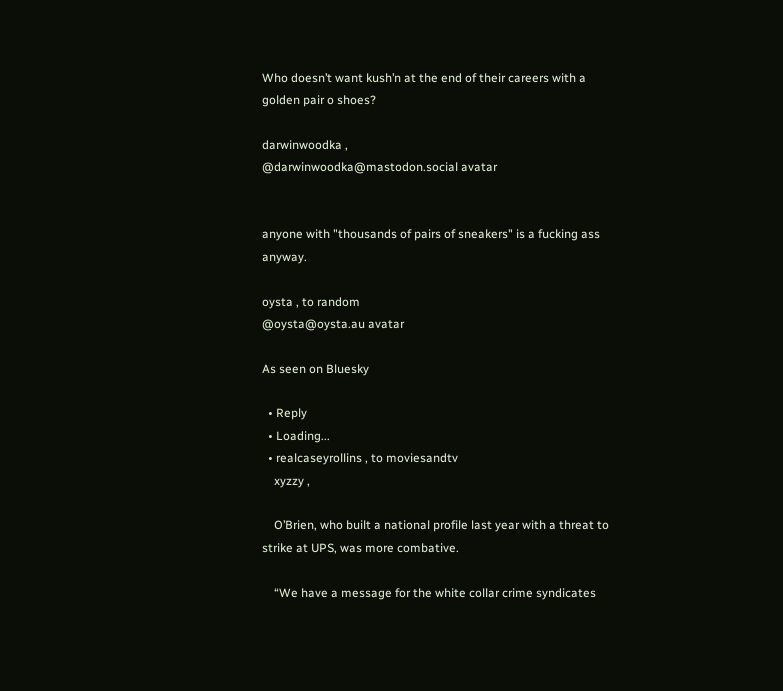Who doesn’t want kush’n at the end of their careers with a golden pair o shoes?

darwinwoodka ,
@darwinwoodka@mastodon.social avatar


anyone with "thousands of pairs of sneakers" is a fucking ass anyway.

oysta , to random
@oysta@oysta.au avatar

As seen on Bluesky

  • Reply
  • Loading...
  • realcaseyrollins , to moviesandtv
    xyzzy ,

    O’Brien, who built a national profile last year with a threat to strike at UPS, was more combative.

    “We have a message for the white collar crime syndicates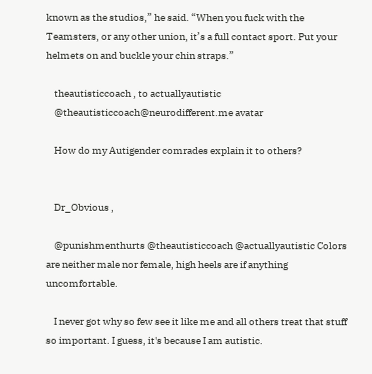known as the studios,” he said. “When you fuck with the Teamsters, or any other union, it’s a full contact sport. Put your helmets on and buckle your chin straps.”

    theautisticcoach , to actuallyautistic
    @theautisticcoach@neurodifferent.me avatar

    How do my Autigender comrades explain it to others?


    Dr_Obvious ,

    @punishmenthurts @theautisticcoach @actuallyautistic Colors are neither male nor female, high heels are if anything uncomfortable.

    I never got why so few see it like me and all others treat that stuff so important. I guess, it's because I am autistic.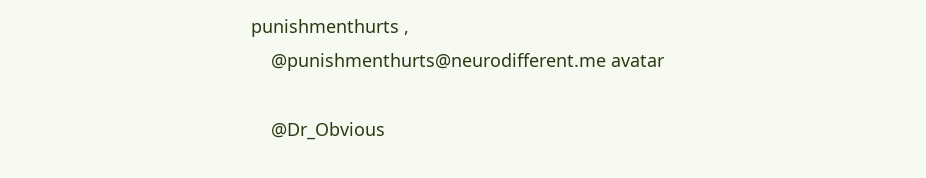punishmenthurts ,
    @punishmenthurts@neurodifferent.me avatar

    @Dr_Obvious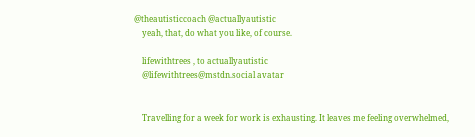@theautisticcoach @actuallyautistic
    yeah, that, do what you like, of course.

    lifewithtrees , to actuallyautistic
    @lifewithtrees@mstdn.social avatar


    Travelling for a week for work is exhausting. It leaves me feeling overwhelmed,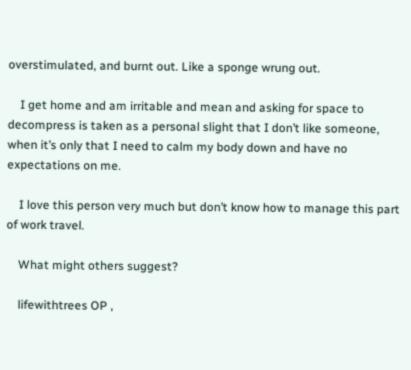overstimulated, and burnt out. Like a sponge wrung out.

    I get home and am irritable and mean and asking for space to decompress is taken as a personal slight that I don’t like someone, when it’s only that I need to calm my body down and have no expectations on me.

    I love this person very much but don’t know how to manage this part of work travel.

    What might others suggest?

    lifewithtrees OP ,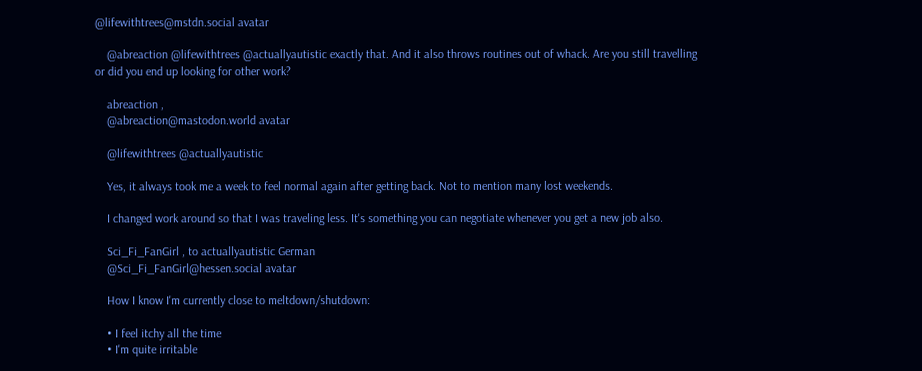@lifewithtrees@mstdn.social avatar

    @abreaction @lifewithtrees @actuallyautistic exactly that. And it also throws routines out of whack. Are you still travelling or did you end up looking for other work?

    abreaction ,
    @abreaction@mastodon.world avatar

    @lifewithtrees @actuallyautistic

    Yes, it always took me a week to feel normal again after getting back. Not to mention many lost weekends.

    I changed work around so that I was traveling less. It's something you can negotiate whenever you get a new job also.

    Sci_Fi_FanGirl , to actuallyautistic German
    @Sci_Fi_FanGirl@hessen.social avatar

    How I know I'm currently close to meltdown/shutdown:

    • I feel itchy all the time
    • I'm quite irritable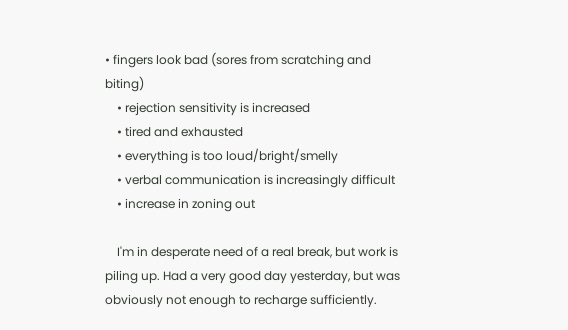• fingers look bad (sores from scratching and biting)
    • rejection sensitivity is increased
    • tired and exhausted
    • everything is too loud/bright/smelly
    • verbal communication is increasingly difficult
    • increase in zoning out

    I'm in desperate need of a real break, but work is piling up. Had a very good day yesterday, but was obviously not enough to recharge sufficiently.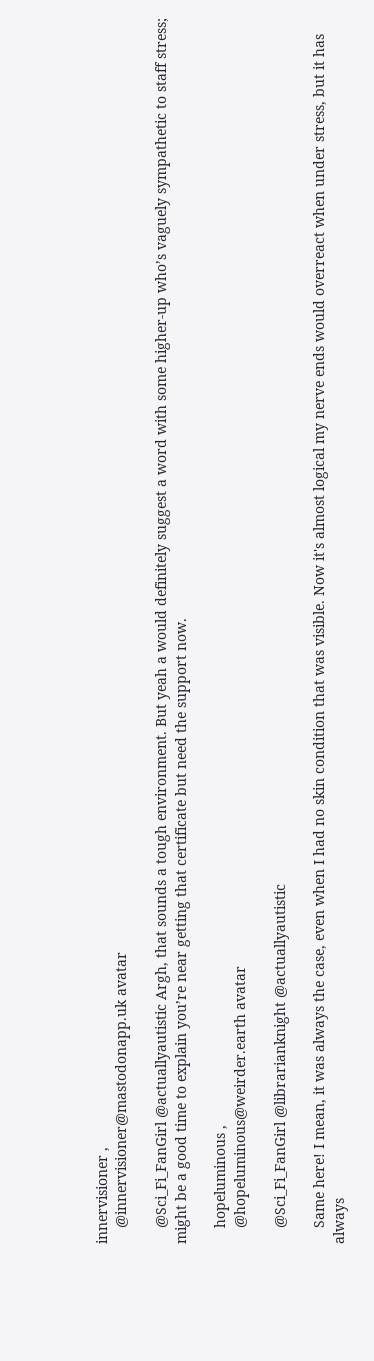innervisioner ,
    @innervisioner@mastodonapp.uk avatar

    @Sci_Fi_FanGirl @actuallyautistic Argh, that sounds a tough environment. But yeah a would definitely suggest a word with some higher-up who’s vaguely sympathetic to staff stress; might be a good time to explain you’re near getting that certificate but need the support now.

    hopeluminous ,
    @hopeluminous@weirder.earth avatar

    @Sci_Fi_FanGirl @librarianknight @actuallyautistic

    Same here! I mean, it was always the case, even when I had no skin condition that was visible. Now it's almost logical my nerve ends would overreact when under stress, but it has always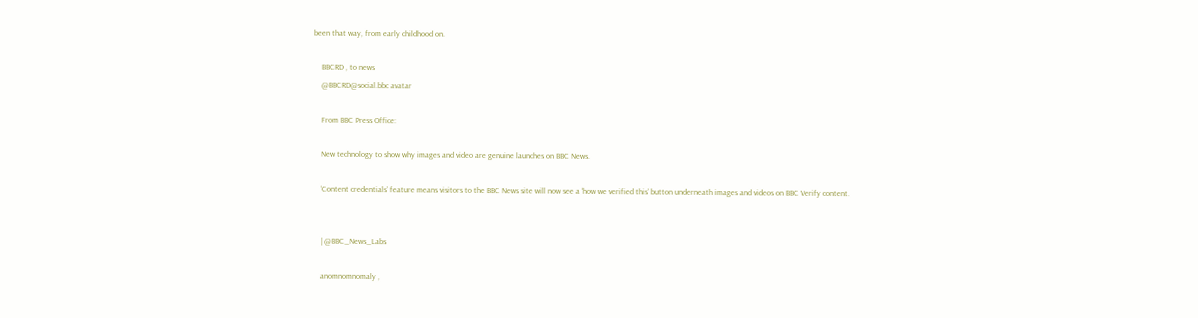been that way, from early childhood on.

    BBCRD , to news
    @BBCRD@social.bbc avatar

    From BBC Press Office:

    New technology to show why images and video are genuine launches on BBC News.

    ‘Content credentials’ feature means visitors to the BBC News site will now see a ‘how we verified this’ button underneath images and videos on BBC Verify content.


    | @BBC_News_Labs

    anomnomnomaly ,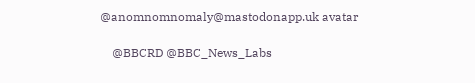@anomnomnomaly@mastodonapp.uk avatar

    @BBCRD @BBC_News_Labs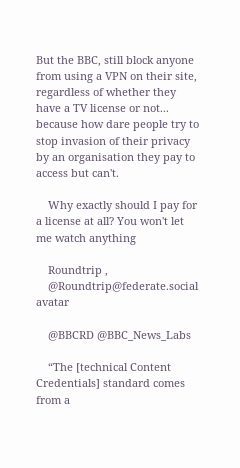But the BBC, still block anyone from using a VPN on their site, regardless of whether they have a TV license or not... because how dare people try to stop invasion of their privacy by an organisation they pay to access but can't.

    Why exactly should I pay for a license at all? You won't let me watch anything

    Roundtrip ,
    @Roundtrip@federate.social avatar

    @BBCRD @BBC_News_Labs

    “The [technical Content Credentials] standard comes from a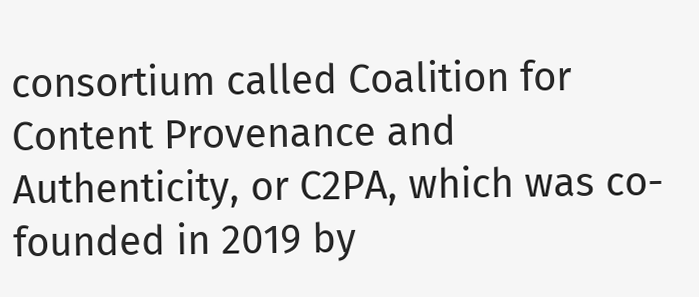consortium called Coalition for Content Provenance and Authenticity, or C2PA, which was co-founded in 2019 by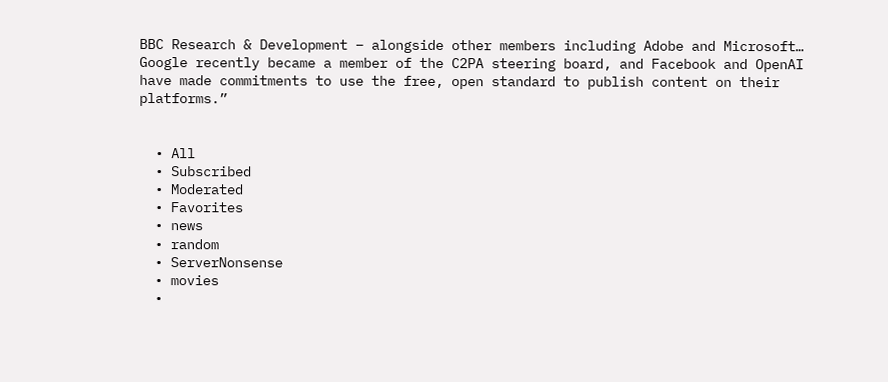BBC Research & Development – alongside other members including Adobe and Microsoft… Google recently became a member of the C2PA steering board, and Facebook and OpenAI have made commitments to use the free, open standard to publish content on their platforms.”


  • All
  • Subscribed
  • Moderated
  • Favorites
  • news
  • random
  • ServerNonsense
  • movies
  •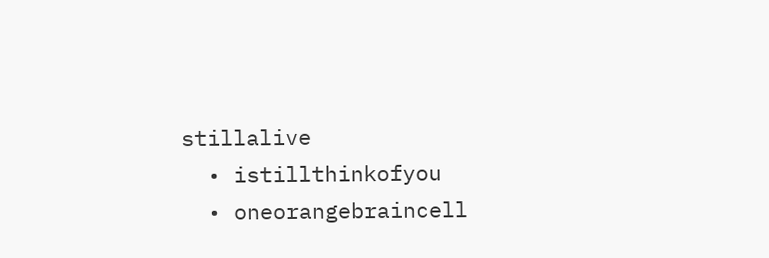stillalive
  • istillthinkofyou
  • oneorangebraincell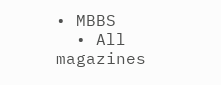• MBBS
  • All magazines